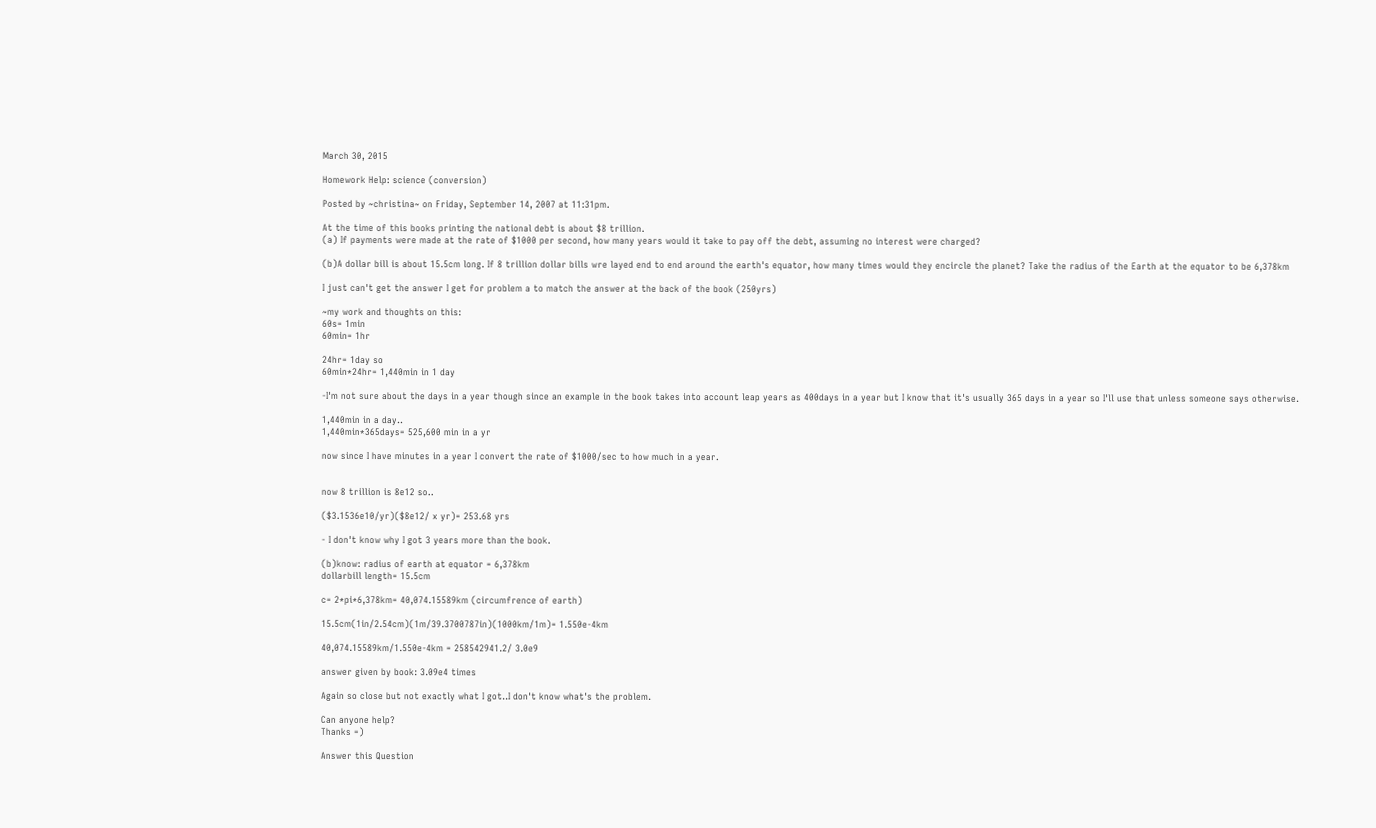March 30, 2015

Homework Help: science (conversion)

Posted by ~christina~ on Friday, September 14, 2007 at 11:31pm.

At the time of this books printing the national debt is about $8 trillion.
(a) If payments were made at the rate of $1000 per second, how many years would it take to pay off the debt, assuming no interest were charged?

(b)A dollar bill is about 15.5cm long. If 8 trillion dollar bills wre layed end to end around the earth's equator, how many times would they encircle the planet? Take the radius of the Earth at the equator to be 6,378km

I just can't get the answer I get for problem a to match the answer at the back of the book (250yrs)

~my work and thoughts on this:
60s= 1min
60min= 1hr

24hr= 1day so
60min*24hr= 1,440min in 1 day

-I'm not sure about the days in a year though since an example in the book takes into account leap years as 400days in a year but I know that it's usually 365 days in a year so I'll use that unless someone says otherwise.

1,440min in a day..
1,440min*365days= 525,600 min in a yr

now since I have minutes in a year I convert the rate of $1000/sec to how much in a year.


now 8 trillion is 8e12 so..

($3.1536e10/yr)($8e12/ x yr)= 253.68 yrs

- I don't know why I got 3 years more than the book.

(b)know: radius of earth at equator = 6,378km
dollarbill length= 15.5cm

c= 2*pi*6,378km= 40,074.15589km (circumfrence of earth)

15.5cm(1in/2.54cm)(1m/39.3700787in)(1000km/1m)= 1.550e-4km

40,074.15589km/1.550e-4km = 258542941.2/ 3.0e9

answer given by book: 3.09e4 times

Again so close but not exactly what I got..I don't know what's the problem.

Can anyone help?
Thanks =)

Answer this Question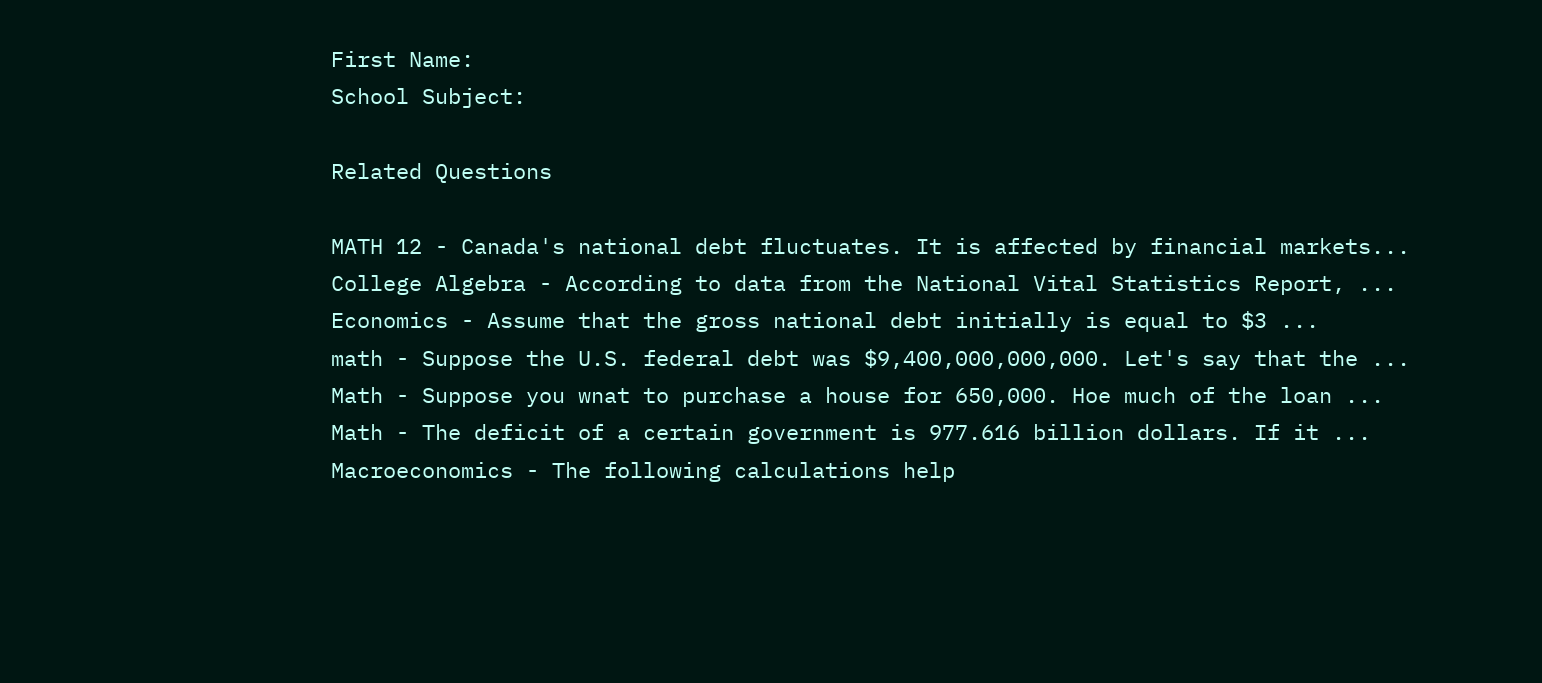First Name:
School Subject:

Related Questions

MATH 12 - Canada's national debt fluctuates. It is affected by financial markets...
College Algebra - According to data from the National Vital Statistics Report, ...
Economics - Assume that the gross national debt initially is equal to $3 ...
math - Suppose the U.S. federal debt was $9,400,000,000,000. Let's say that the ...
Math - Suppose you wnat to purchase a house for 650,000. Hoe much of the loan ...
Math - The deficit of a certain government is 977.616 billion dollars. If it ...
Macroeconomics - The following calculations help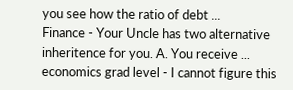you see how the ratio of debt ...
Finance - Your Uncle has two alternative inheritence for you. A. You receive ...
economics grad level - I cannot figure this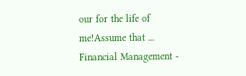our for the life of me!Assume that ...
Financial Management -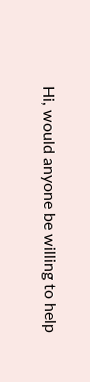Hi, would anyone be willing to help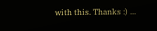with this. Thanks :) ...